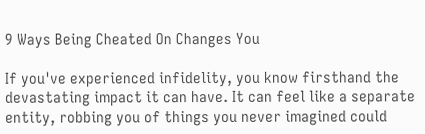9 Ways Being Cheated On Changes You

If you've experienced infidelity, you know firsthand the devastating impact it can have. It can feel like a separate entity, robbing you of things you never imagined could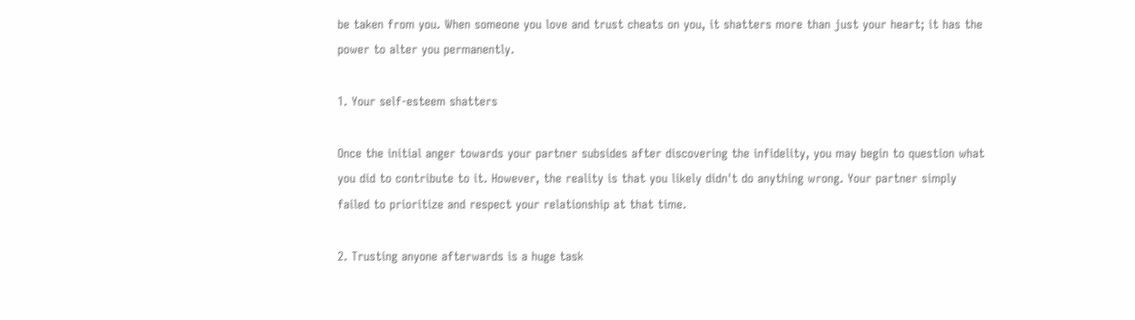be taken from you. When someone you love and trust cheats on you, it shatters more than just your heart; it has the power to alter you permanently.

1. Your self-esteem shatters

Once the initial anger towards your partner subsides after discovering the infidelity, you may begin to question what you did to contribute to it. However, the reality is that you likely didn't do anything wrong. Your partner simply failed to prioritize and respect your relationship at that time.

2. Trusting anyone afterwards is a huge task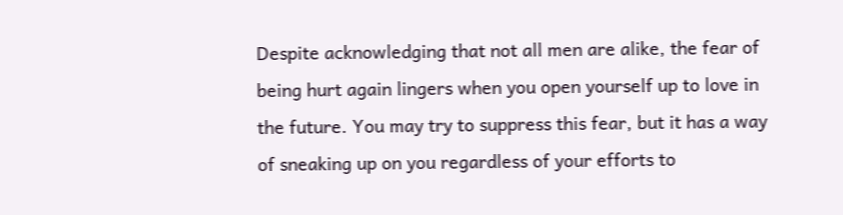Despite acknowledging that not all men are alike, the fear of being hurt again lingers when you open yourself up to love in the future. You may try to suppress this fear, but it has a way of sneaking up on you regardless of your efforts to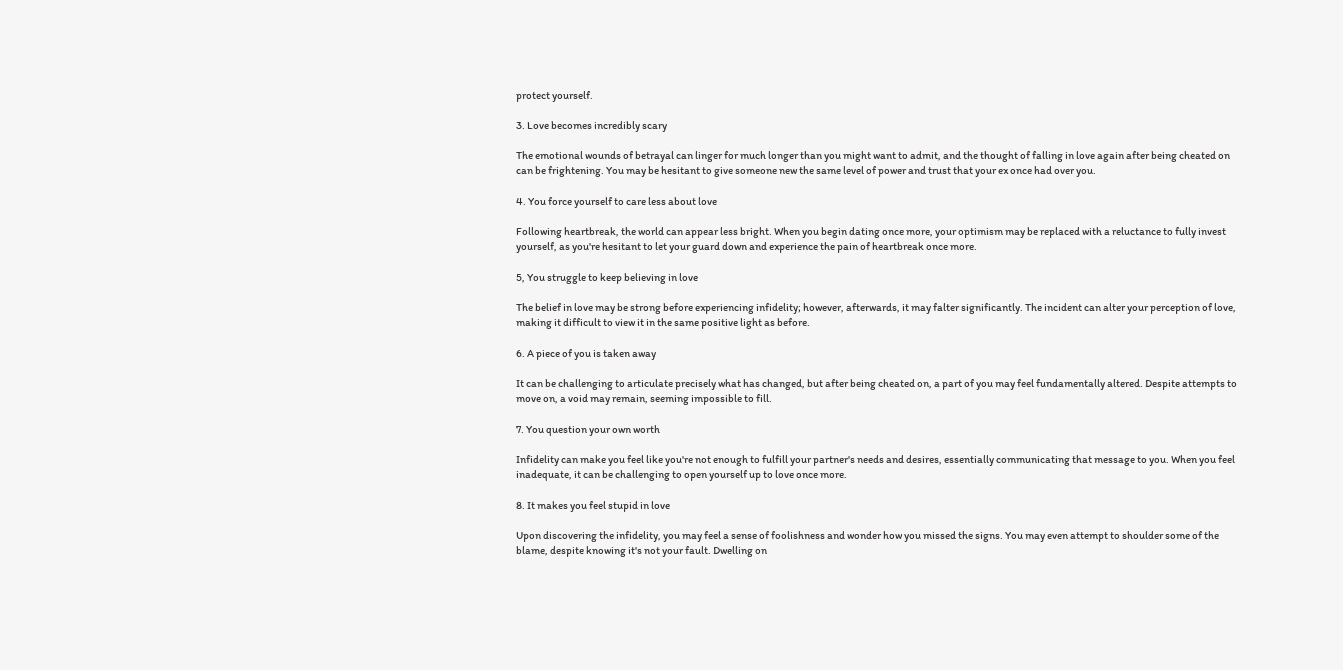protect yourself.

3. Love becomes incredibly scary

The emotional wounds of betrayal can linger for much longer than you might want to admit, and the thought of falling in love again after being cheated on can be frightening. You may be hesitant to give someone new the same level of power and trust that your ex once had over you.

4. You force yourself to care less about love

Following heartbreak, the world can appear less bright. When you begin dating once more, your optimism may be replaced with a reluctance to fully invest yourself, as you're hesitant to let your guard down and experience the pain of heartbreak once more.

5, You struggle to keep believing in love

The belief in love may be strong before experiencing infidelity; however, afterwards, it may falter significantly. The incident can alter your perception of love, making it difficult to view it in the same positive light as before.

6. A piece of you is taken away

It can be challenging to articulate precisely what has changed, but after being cheated on, a part of you may feel fundamentally altered. Despite attempts to move on, a void may remain, seeming impossible to fill.

7. You question your own worth

Infidelity can make you feel like you're not enough to fulfill your partner's needs and desires, essentially communicating that message to you. When you feel inadequate, it can be challenging to open yourself up to love once more.

8. It makes you feel stupid in love

Upon discovering the infidelity, you may feel a sense of foolishness and wonder how you missed the signs. You may even attempt to shoulder some of the blame, despite knowing it's not your fault. Dwelling on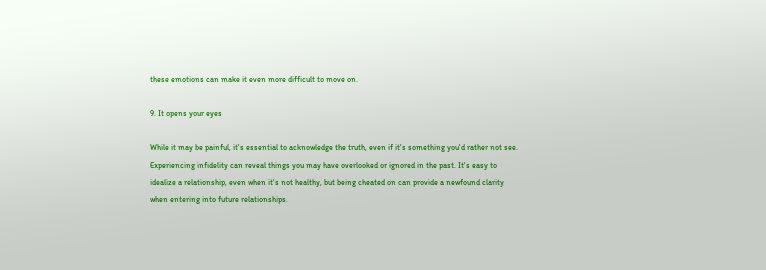these emotions can make it even more difficult to move on.

9. It opens your eyes

While it may be painful, it's essential to acknowledge the truth, even if it's something you'd rather not see. Experiencing infidelity can reveal things you may have overlooked or ignored in the past. It's easy to idealize a relationship, even when it's not healthy, but being cheated on can provide a newfound clarity when entering into future relationships.